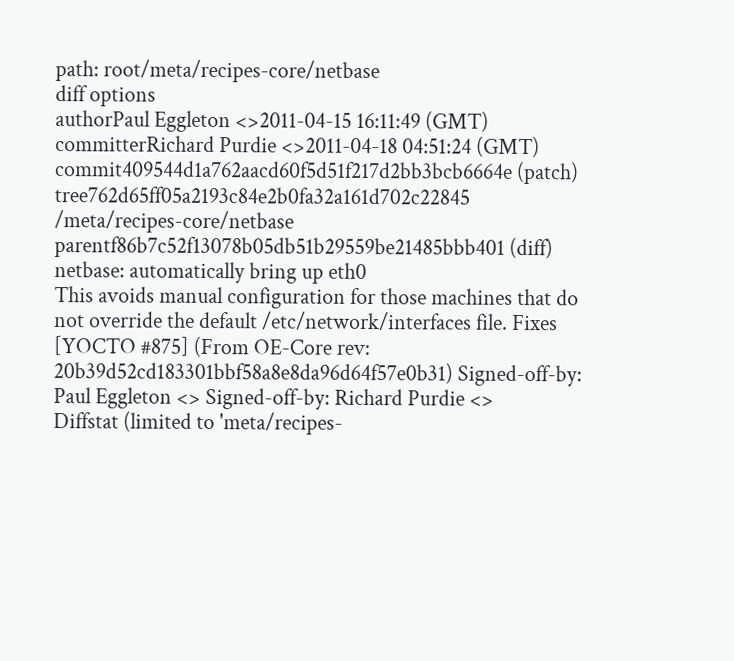path: root/meta/recipes-core/netbase
diff options
authorPaul Eggleton <>2011-04-15 16:11:49 (GMT)
committerRichard Purdie <>2011-04-18 04:51:24 (GMT)
commit409544d1a762aacd60f5d51f217d2bb3bcb6664e (patch)
tree762d65ff05a2193c84e2b0fa32a161d702c22845 /meta/recipes-core/netbase
parentf86b7c52f13078b05db51b29559be21485bbb401 (diff)
netbase: automatically bring up eth0
This avoids manual configuration for those machines that do not override the default /etc/network/interfaces file. Fixes [YOCTO #875] (From OE-Core rev: 20b39d52cd183301bbf58a8e8da96d64f57e0b31) Signed-off-by: Paul Eggleton <> Signed-off-by: Richard Purdie <>
Diffstat (limited to 'meta/recipes-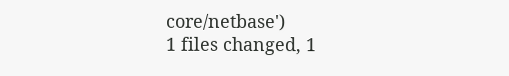core/netbase')
1 files changed, 1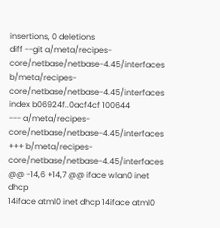insertions, 0 deletions
diff --git a/meta/recipes-core/netbase/netbase-4.45/interfaces b/meta/recipes-core/netbase/netbase-4.45/interfaces
index b06924f..0acf4cf 100644
--- a/meta/recipes-core/netbase/netbase-4.45/interfaces
+++ b/meta/recipes-core/netbase/netbase-4.45/interfaces
@@ -14,6 +14,7 @@ iface wlan0 inet dhcp
14iface atml0 inet dhcp 14iface atml0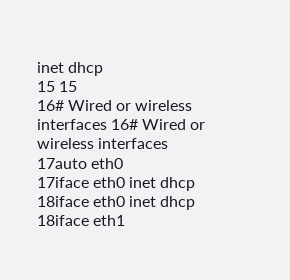inet dhcp
15 15
16# Wired or wireless interfaces 16# Wired or wireless interfaces
17auto eth0
17iface eth0 inet dhcp 18iface eth0 inet dhcp
18iface eth1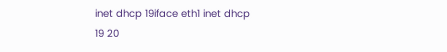inet dhcp 19iface eth1 inet dhcp
19 20